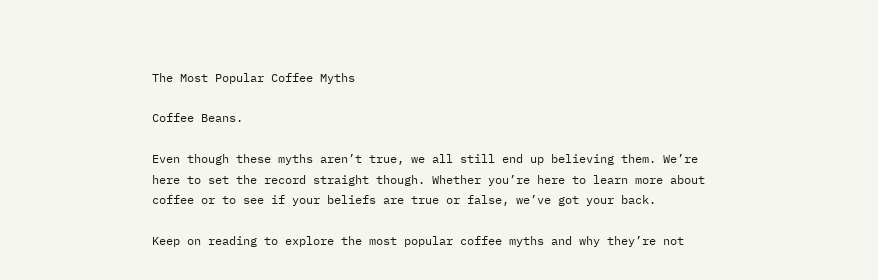The Most Popular Coffee Myths

Coffee Beans.

Even though these myths aren’t true, we all still end up believing them. We’re here to set the record straight though. Whether you’re here to learn more about coffee or to see if your beliefs are true or false, we’ve got your back.

Keep on reading to explore the most popular coffee myths and why they’re not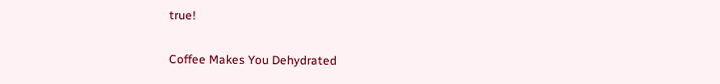true!

Coffee Makes You Dehydrated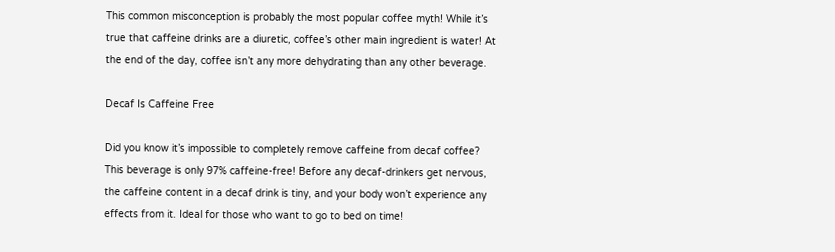This common misconception is probably the most popular coffee myth! While it’s true that caffeine drinks are a diuretic, coffee’s other main ingredient is water! At the end of the day, coffee isn’t any more dehydrating than any other beverage.

Decaf Is Caffeine Free

Did you know it’s impossible to completely remove caffeine from decaf coffee? This beverage is only 97% caffeine-free! Before any decaf-drinkers get nervous, the caffeine content in a decaf drink is tiny, and your body won’t experience any effects from it. Ideal for those who want to go to bed on time!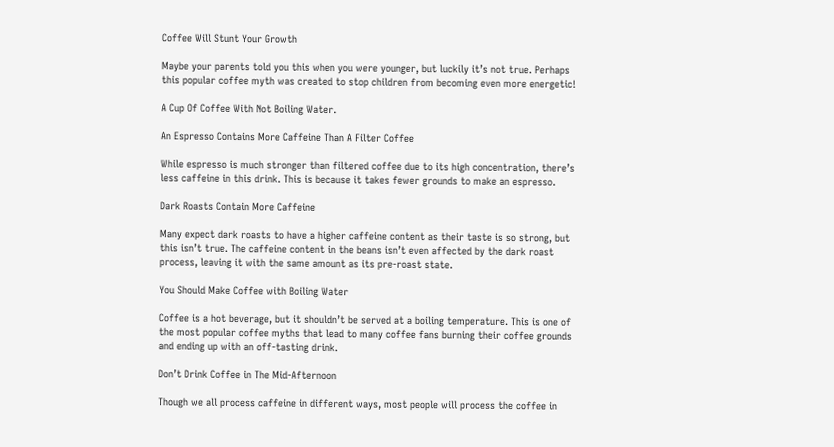Coffee Will Stunt Your Growth

Maybe your parents told you this when you were younger, but luckily it’s not true. Perhaps this popular coffee myth was created to stop children from becoming even more energetic!

A Cup Of Coffee With Not Boiling Water.

An Espresso Contains More Caffeine Than A Filter Coffee

While espresso is much stronger than filtered coffee due to its high concentration, there’s less caffeine in this drink. This is because it takes fewer grounds to make an espresso.

Dark Roasts Contain More Caffeine

Many expect dark roasts to have a higher caffeine content as their taste is so strong, but this isn’t true. The caffeine content in the beans isn’t even affected by the dark roast process, leaving it with the same amount as its pre-roast state.

You Should Make Coffee with Boiling Water

Coffee is a hot beverage, but it shouldn’t be served at a boiling temperature. This is one of the most popular coffee myths that lead to many coffee fans burning their coffee grounds and ending up with an off-tasting drink.

Don’t Drink Coffee in The Mid-Afternoon

Though we all process caffeine in different ways, most people will process the coffee in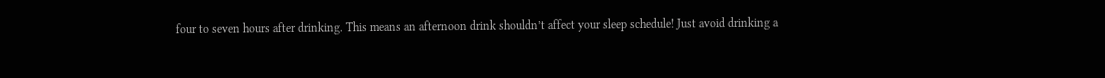four to seven hours after drinking. This means an afternoon drink shouldn’t affect your sleep schedule! Just avoid drinking a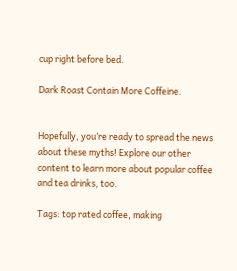cup right before bed.

Dark Roast Contain More Coffeine.


Hopefully, you’re ready to spread the news about these myths! Explore our other content to learn more about popular coffee and tea drinks, too.

Tags: top rated coffee, making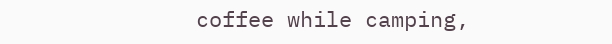coffee while camping,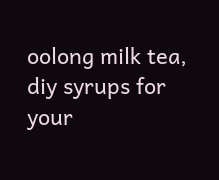oolong milk tea, diy syrups for your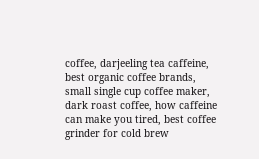coffee, darjeeling tea caffeine, best organic coffee brands, small single cup coffee maker, dark roast coffee, how caffeine can make you tired, best coffee grinder for cold brew